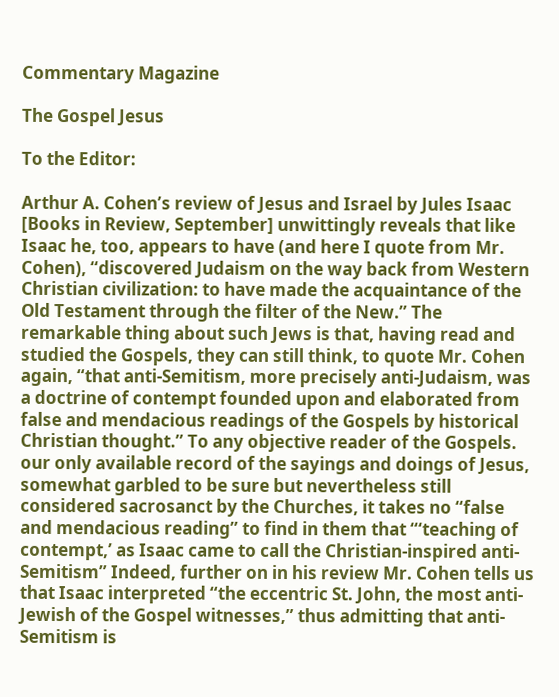Commentary Magazine

The Gospel Jesus

To the Editor:

Arthur A. Cohen’s review of Jesus and Israel by Jules Isaac [Books in Review, September] unwittingly reveals that like Isaac he, too, appears to have (and here I quote from Mr. Cohen), “discovered Judaism on the way back from Western Christian civilization: to have made the acquaintance of the Old Testament through the filter of the New.” The remarkable thing about such Jews is that, having read and studied the Gospels, they can still think, to quote Mr. Cohen again, “that anti-Semitism, more precisely anti-Judaism, was a doctrine of contempt founded upon and elaborated from false and mendacious readings of the Gospels by historical Christian thought.” To any objective reader of the Gospels. our only available record of the sayings and doings of Jesus, somewhat garbled to be sure but nevertheless still considered sacrosanct by the Churches, it takes no “false and mendacious reading” to find in them that “‘teaching of contempt,’ as Isaac came to call the Christian-inspired anti-Semitism” Indeed, further on in his review Mr. Cohen tells us that Isaac interpreted “the eccentric St. John, the most anti-Jewish of the Gospel witnesses,” thus admitting that anti-Semitism is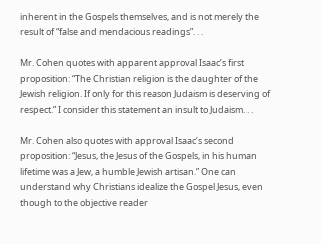inherent in the Gospels themselves, and is not merely the result of “false and mendacious readings”. . .

Mr. Cohen quotes with apparent approval Isaac’s first proposition: “The Christian religion is the daughter of the Jewish religion. If only for this reason Judaism is deserving of respect.” I consider this statement an insult to Judaism. . .

Mr. Cohen also quotes with approval Isaac’s second proposition: “Jesus, the Jesus of the Gospels, in his human lifetime was a Jew, a humble Jewish artisan.” One can understand why Christians idealize the Gospel Jesus, even though to the objective reader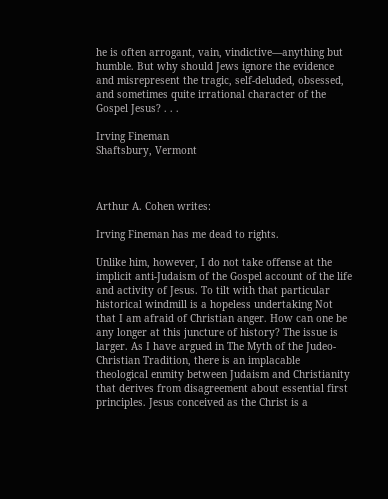he is often arrogant, vain, vindictive—anything but humble. But why should Jews ignore the evidence and misrepresent the tragic, self-deluded, obsessed, and sometimes quite irrational character of the Gospel Jesus? . . .

Irving Fineman
Shaftsbury, Vermont



Arthur A. Cohen writes:

Irving Fineman has me dead to rights.

Unlike him, however, I do not take offense at the implicit anti-Judaism of the Gospel account of the life and activity of Jesus. To tilt with that particular historical windmill is a hopeless undertaking Not that I am afraid of Christian anger. How can one be any longer at this juncture of history? The issue is larger. As I have argued in The Myth of the Judeo-Christian Tradition, there is an implacable theological enmity between Judaism and Christianity that derives from disagreement about essential first principles. Jesus conceived as the Christ is a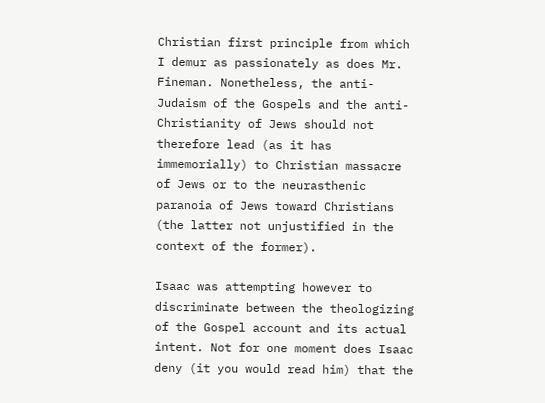Christian first principle from which I demur as passionately as does Mr. Fineman. Nonetheless, the anti-Judaism of the Gospels and the anti-Christianity of Jews should not therefore lead (as it has immemorially) to Christian massacre of Jews or to the neurasthenic paranoia of Jews toward Christians (the latter not unjustified in the context of the former).

Isaac was attempting however to discriminate between the theologizing of the Gospel account and its actual intent. Not for one moment does Isaac deny (it you would read him) that the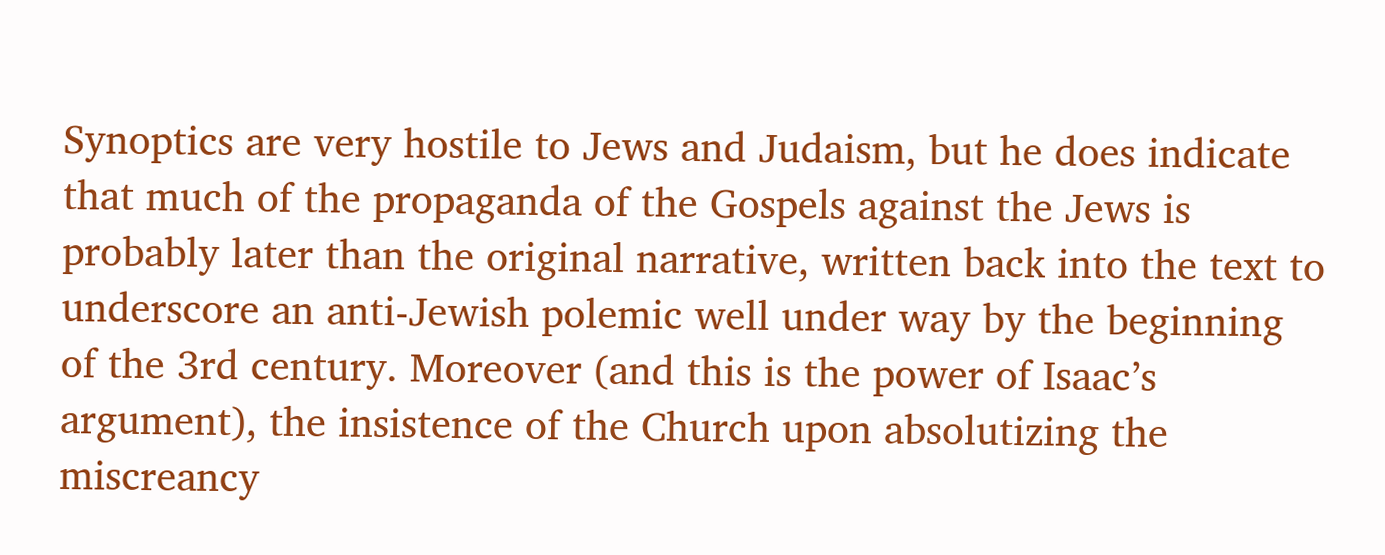Synoptics are very hostile to Jews and Judaism, but he does indicate that much of the propaganda of the Gospels against the Jews is probably later than the original narrative, written back into the text to underscore an anti-Jewish polemic well under way by the beginning of the 3rd century. Moreover (and this is the power of Isaac’s argument), the insistence of the Church upon absolutizing the miscreancy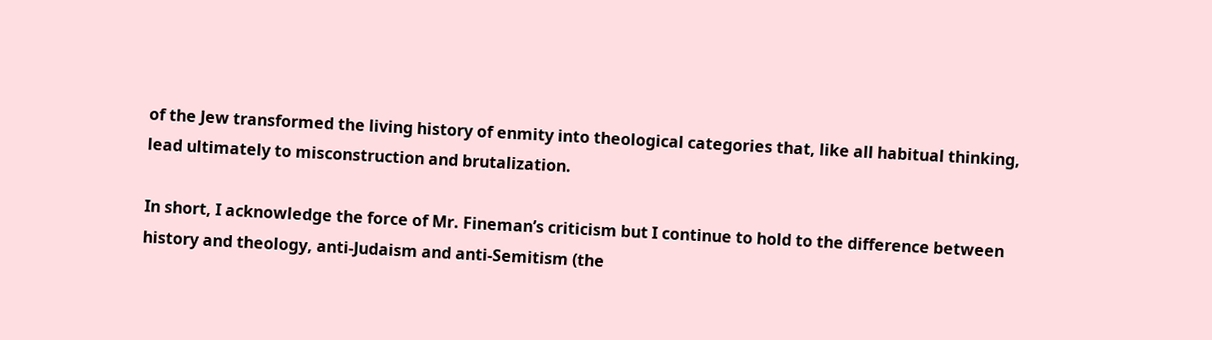of the Jew transformed the living history of enmity into theological categories that, like all habitual thinking, lead ultimately to misconstruction and brutalization.

In short, I acknowledge the force of Mr. Fineman’s criticism but I continue to hold to the difference between history and theology, anti-Judaism and anti-Semitism (the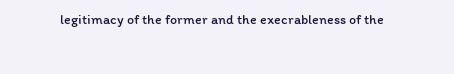legitimacy of the former and the execrableness of the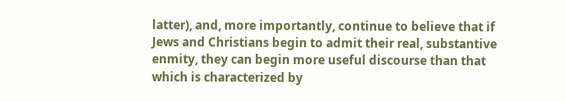latter), and, more importantly, continue to believe that if Jews and Christians begin to admit their real, substantive enmity, they can begin more useful discourse than that which is characterized by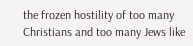the frozen hostility of too many Christians and too many Jews like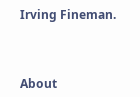Irving Fineman.



About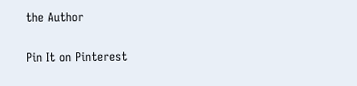the Author

Pin It on Pinterest